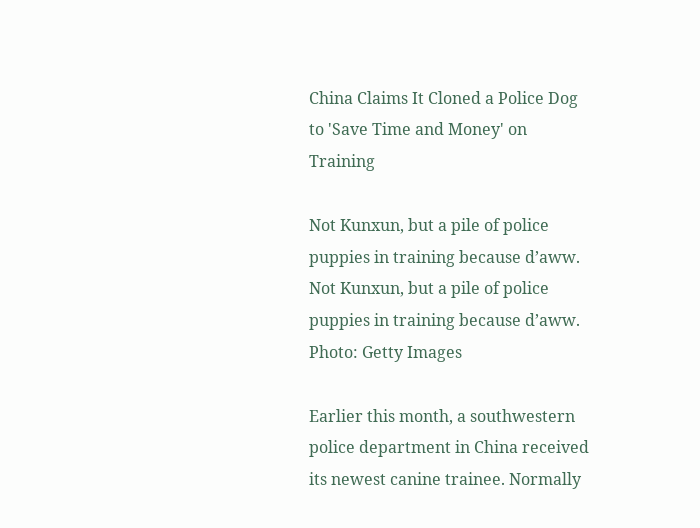China Claims It Cloned a Police Dog to 'Save Time and Money' on Training

Not Kunxun, but a pile of police puppies in training because d’aww.
Not Kunxun, but a pile of police puppies in training because d’aww.
Photo: Getty Images

Earlier this month, a southwestern police department in China received its newest canine trainee. Normally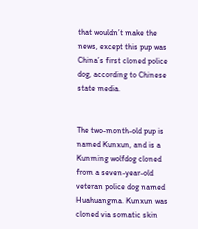that wouldn’t make the news, except this pup was China’s first cloned police dog, according to Chinese state media.


The two-month-old pup is named Kunxun, and is a Kunming wolfdog cloned from a seven-year-old veteran police dog named Huahuangma. Kunxun was cloned via somatic skin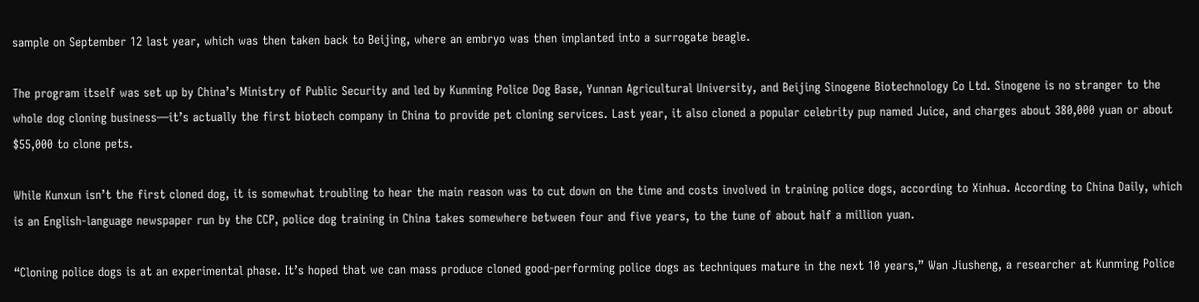sample on September 12 last year, which was then taken back to Beijing, where an embryo was then implanted into a surrogate beagle.

The program itself was set up by China’s Ministry of Public Security and led by Kunming Police Dog Base, Yunnan Agricultural University, and Beijing Sinogene Biotechnology Co Ltd. Sinogene is no stranger to the whole dog cloning business—it’s actually the first biotech company in China to provide pet cloning services. Last year, it also cloned a popular celebrity pup named Juice, and charges about 380,000 yuan or about $55,000 to clone pets.

While Kunxun isn’t the first cloned dog, it is somewhat troubling to hear the main reason was to cut down on the time and costs involved in training police dogs, according to Xinhua. According to China Daily, which is an English-language newspaper run by the CCP, police dog training in China takes somewhere between four and five years, to the tune of about half a million yuan.

“Cloning police dogs is at an experimental phase. It’s hoped that we can mass produce cloned good-performing police dogs as techniques mature in the next 10 years,” Wan Jiusheng, a researcher at Kunming Police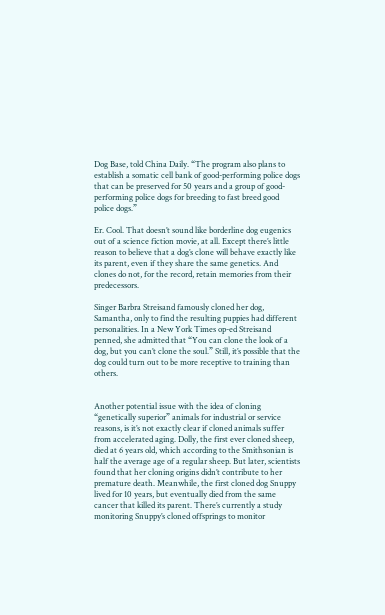Dog Base, told China Daily. “The program also plans to establish a somatic cell bank of good-performing police dogs that can be preserved for 50 years and a group of good-performing police dogs for breeding to fast breed good police dogs.”

Er. Cool. That doesn’t sound like borderline dog eugenics out of a science fiction movie, at all. Except there’s little reason to believe that a dog’s clone will behave exactly like its parent, even if they share the same genetics. And clones do not, for the record, retain memories from their predecessors.

Singer Barbra Streisand famously cloned her dog, Samantha, only to find the resulting puppies had different personalities. In a New York Times op-ed Streisand penned, she admitted that “You can clone the look of a dog, but you can’t clone the soul.” Still, it’s possible that the dog could turn out to be more receptive to training than others.


Another potential issue with the idea of cloning “genetically superior” animals for industrial or service reasons, is it’s not exactly clear if cloned animals suffer from accelerated aging. Dolly, the first ever cloned sheep, died at 6 years old, which according to the Smithsonian is half the average age of a regular sheep. But later, scientists found that her cloning origins didn’t contribute to her premature death. Meanwhile, the first cloned dog Snuppy lived for 10 years, but eventually died from the same cancer that killed its parent. There’s currently a study monitoring Snuppy’s cloned offsprings to monitor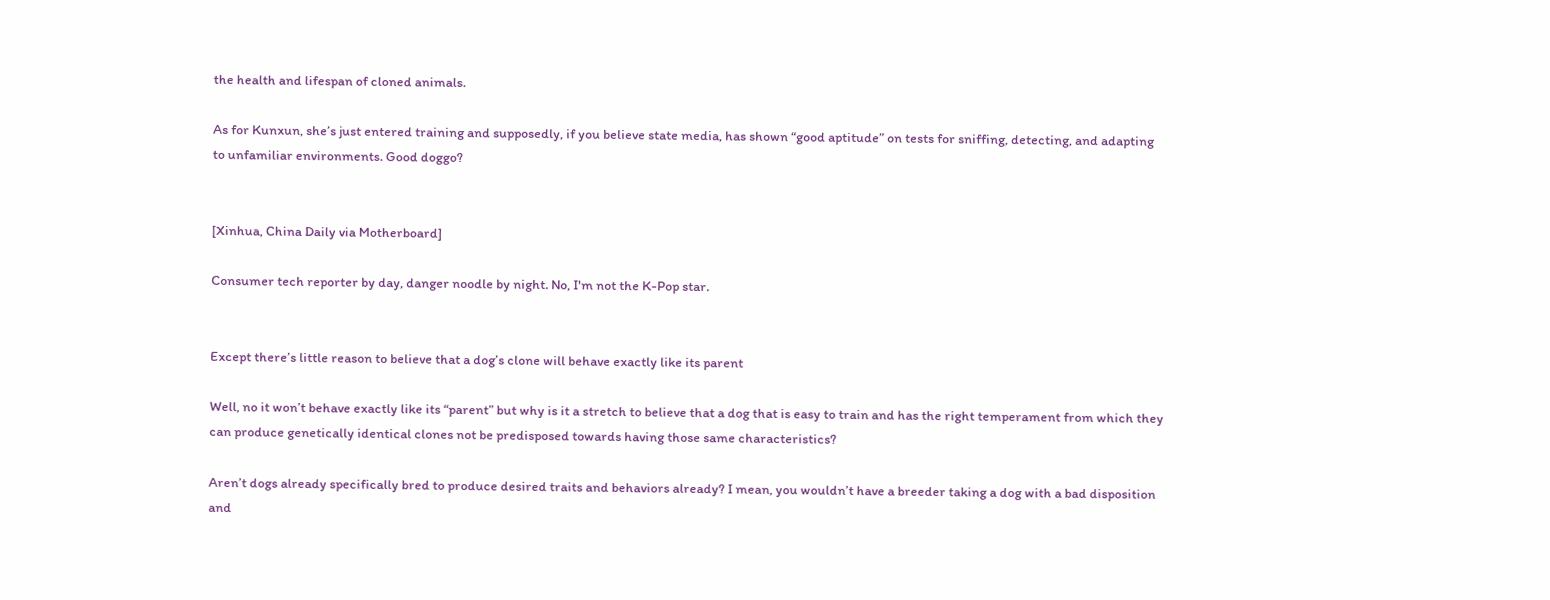the health and lifespan of cloned animals.

As for Kunxun, she’s just entered training and supposedly, if you believe state media, has shown “good aptitude” on tests for sniffing, detecting, and adapting to unfamiliar environments. Good doggo?


[Xinhua, China Daily via Motherboard]

Consumer tech reporter by day, danger noodle by night. No, I'm not the K-Pop star.


Except there’s little reason to believe that a dog’s clone will behave exactly like its parent

Well, no it won’t behave exactly like its “parent” but why is it a stretch to believe that a dog that is easy to train and has the right temperament from which they can produce genetically identical clones not be predisposed towards having those same characteristics?

Aren’t dogs already specifically bred to produce desired traits and behaviors already? I mean, you wouldn’t have a breeder taking a dog with a bad disposition and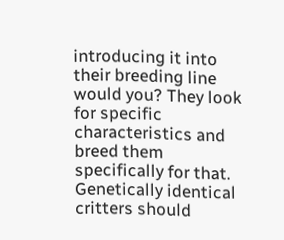introducing it into their breeding line would you? They look for specific characteristics and breed them specifically for that. Genetically identical critters should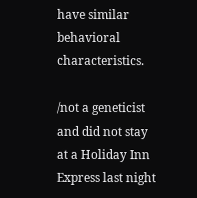have similar behavioral characteristics.

/not a geneticist and did not stay at a Holiday Inn Express last night